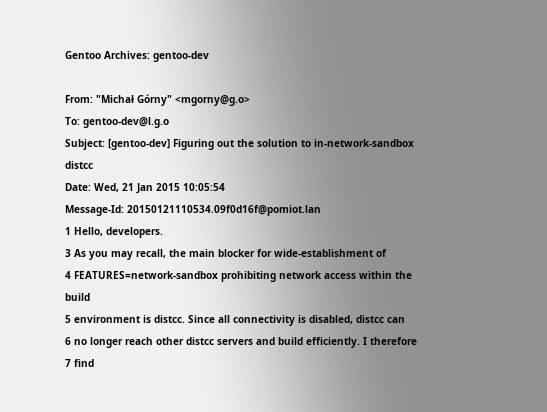Gentoo Archives: gentoo-dev

From: "Michał Górny" <mgorny@g.o>
To: gentoo-dev@l.g.o
Subject: [gentoo-dev] Figuring out the solution to in-network-sandbox distcc
Date: Wed, 21 Jan 2015 10:05:54
Message-Id: 20150121110534.09f0d16f@pomiot.lan
1 Hello, developers.
3 As you may recall, the main blocker for wide-establishment of
4 FEATURES=network-sandbox prohibiting network access within the build
5 environment is distcc. Since all connectivity is disabled, distcc can
6 no longer reach other distcc servers and build efficiently. I therefore
7 find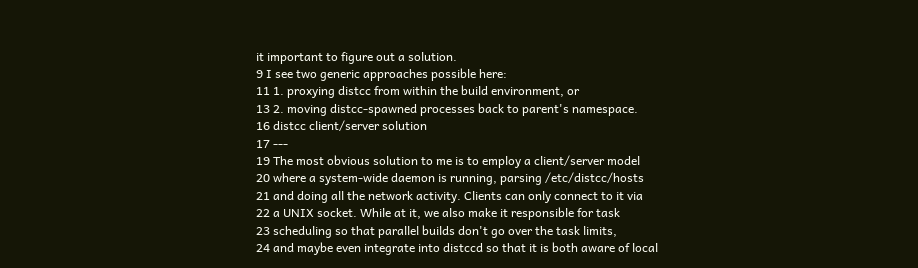it important to figure out a solution.
9 I see two generic approaches possible here:
11 1. proxying distcc from within the build environment, or
13 2. moving distcc-spawned processes back to parent's namespace.
16 distcc client/server solution
17 ---
19 The most obvious solution to me is to employ a client/server model
20 where a system-wide daemon is running, parsing /etc/distcc/hosts
21 and doing all the network activity. Clients can only connect to it via
22 a UNIX socket. While at it, we also make it responsible for task
23 scheduling so that parallel builds don't go over the task limits,
24 and maybe even integrate into distccd so that it is both aware of local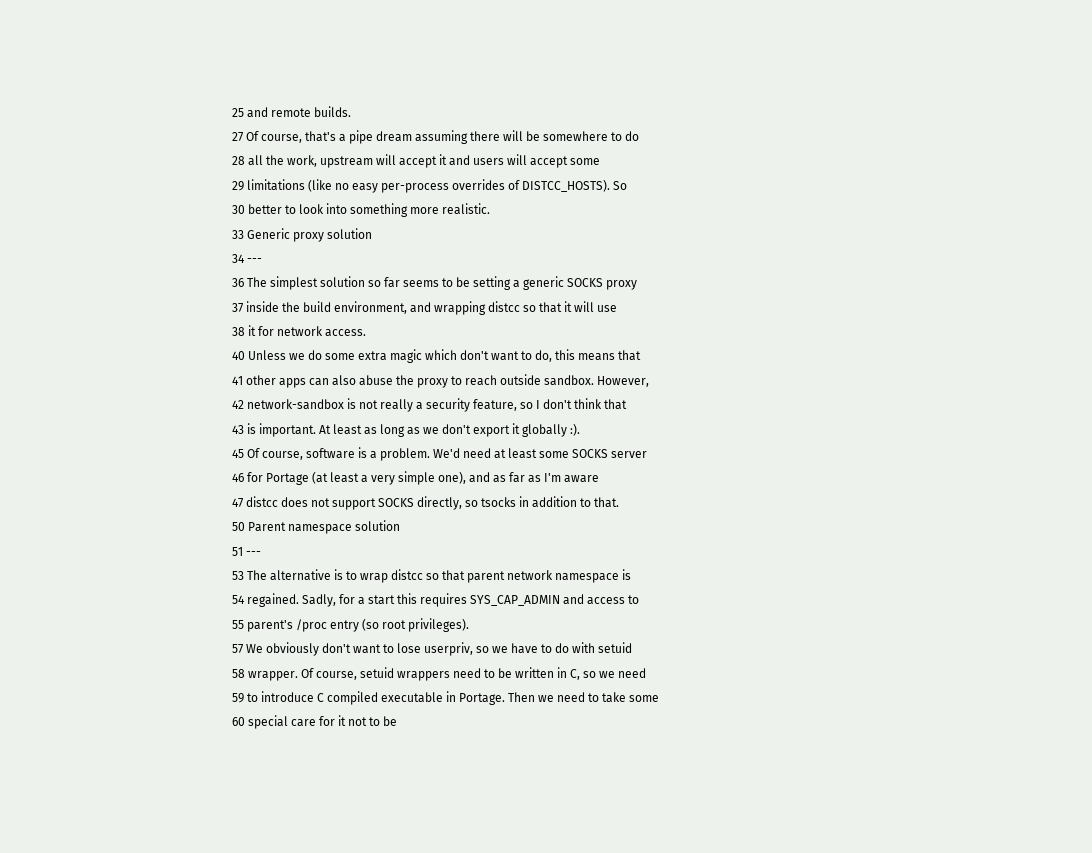25 and remote builds.
27 Of course, that's a pipe dream assuming there will be somewhere to do
28 all the work, upstream will accept it and users will accept some
29 limitations (like no easy per-process overrides of DISTCC_HOSTS). So
30 better to look into something more realistic.
33 Generic proxy solution
34 ---
36 The simplest solution so far seems to be setting a generic SOCKS proxy
37 inside the build environment, and wrapping distcc so that it will use
38 it for network access.
40 Unless we do some extra magic which don't want to do, this means that
41 other apps can also abuse the proxy to reach outside sandbox. However,
42 network-sandbox is not really a security feature, so I don't think that
43 is important. At least as long as we don't export it globally :).
45 Of course, software is a problem. We'd need at least some SOCKS server
46 for Portage (at least a very simple one), and as far as I'm aware
47 distcc does not support SOCKS directly, so tsocks in addition to that.
50 Parent namespace solution
51 ---
53 The alternative is to wrap distcc so that parent network namespace is
54 regained. Sadly, for a start this requires SYS_CAP_ADMIN and access to
55 parent's /proc entry (so root privileges).
57 We obviously don't want to lose userpriv, so we have to do with setuid
58 wrapper. Of course, setuid wrappers need to be written in C, so we need
59 to introduce C compiled executable in Portage. Then we need to take some
60 special care for it not to be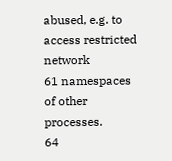abused, e.g. to access restricted network
61 namespaces of other processes.
64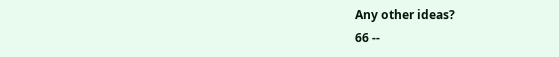Any other ideas?
66 --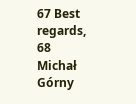67 Best regards,
68 Michał Górny